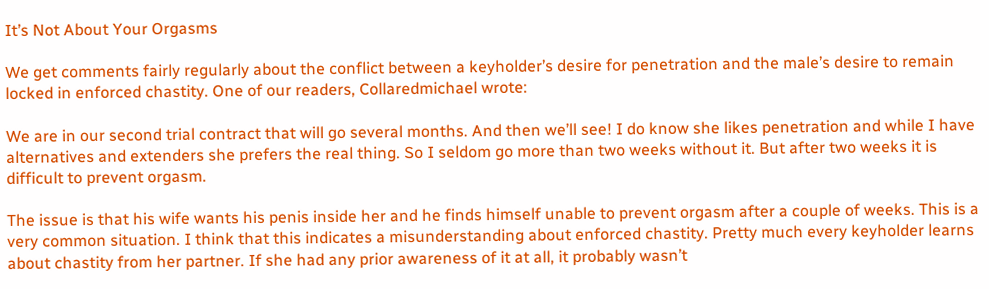It’s Not About Your Orgasms

We get comments fairly regularly about the conflict between a keyholder’s desire for penetration and the male’s desire to remain locked in enforced chastity. One of our readers, Collaredmichael wrote:

We are in our second trial contract that will go several months. And then we’ll see! I do know she likes penetration and while I have alternatives and extenders she prefers the real thing. So I seldom go more than two weeks without it. But after two weeks it is difficult to prevent orgasm.

The issue is that his wife wants his penis inside her and he finds himself unable to prevent orgasm after a couple of weeks. This is a very common situation. I think that this indicates a misunderstanding about enforced chastity. Pretty much every keyholder learns about chastity from her partner. If she had any prior awareness of it at all, it probably wasn’t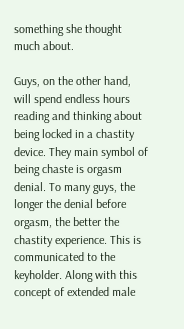something she thought much about.

Guys, on the other hand, will spend endless hours reading and thinking about being locked in a chastity device. They main symbol of being chaste is orgasm denial. To many guys, the longer the denial before orgasm, the better the chastity experience. This is communicated to the keyholder. Along with this concept of extended male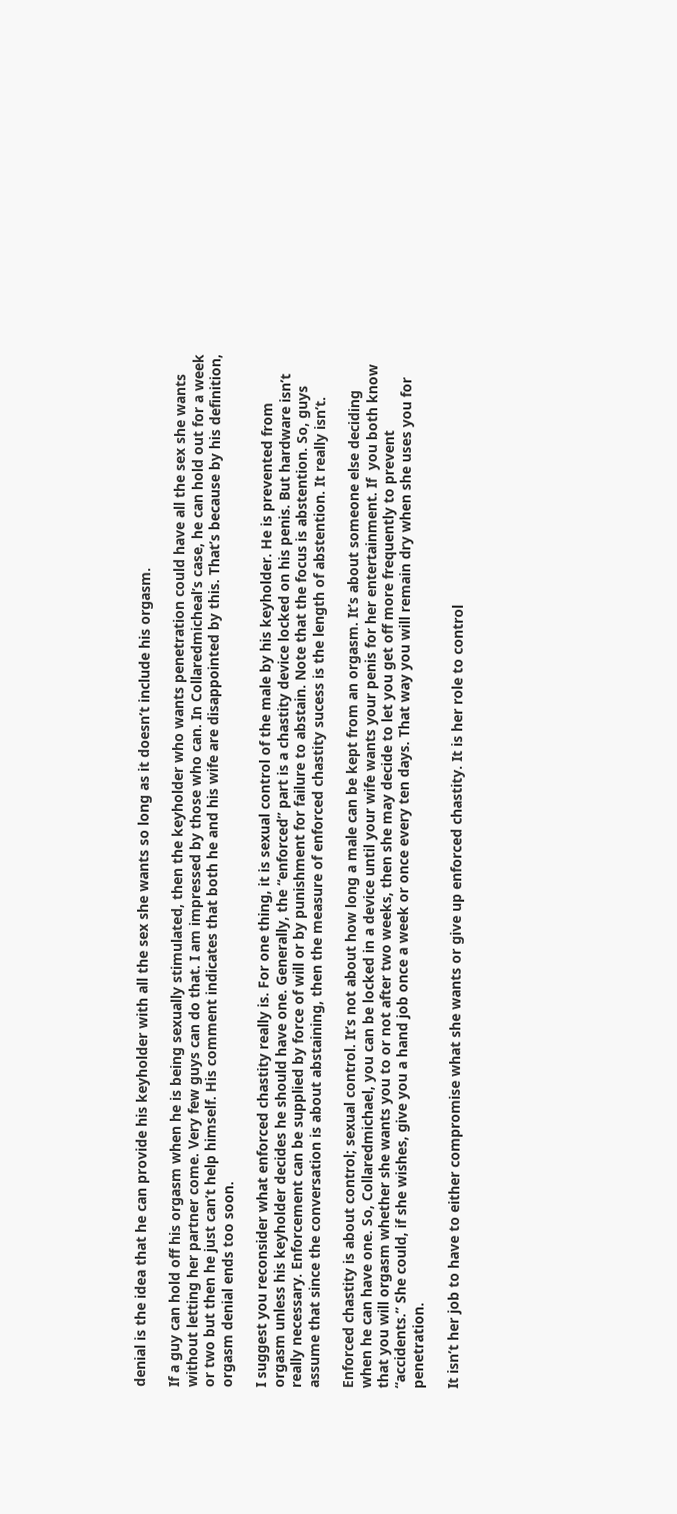denial is the idea that he can provide his keyholder with all the sex she wants so long as it doesn’t include his orgasm.

If a guy can hold off his orgasm when he is being sexually stimulated, then the keyholder who wants penetration could have all the sex she wants without letting her partner come. Very few guys can do that. I am impressed by those who can. In Collaredmicheal’s case, he can hold out for a week or two but then he just can’t help himself. His comment indicates that both he and his wife are disappointed by this. That’s because by his definition, orgasm denial ends too soon.

I suggest you reconsider what enforced chastity really is. For one thing, it is sexual control of the male by his keyholder. He is prevented from orgasm unless his keyholder decides he should have one. Generally, the “enforced” part is a chastity device locked on his penis. But hardware isn’t really necessary. Enforcement can be supplied by force of will or by punishment for failure to abstain. Note that the focus is abstention. So, guys assume that since the conversation is about abstaining, then the measure of enforced chastity sucess is the length of abstention. It really isn’t.

Enforced chastity is about control; sexual control. It’s not about how long a male can be kept from an orgasm. It’s about someone else deciding when he can have one. So, Collaredmichael, you can be locked in a device until your wife wants your penis for her entertainment. If  you both know that you will orgasm whether she wants you to or not after two weeks, then she may decide to let you get off more frequently to prevent “accidents.” She could, if she wishes, give you a hand job once a week or once every ten days. That way you will remain dry when she uses you for penetration.

It isn’t her job to have to either compromise what she wants or give up enforced chastity. It is her role to control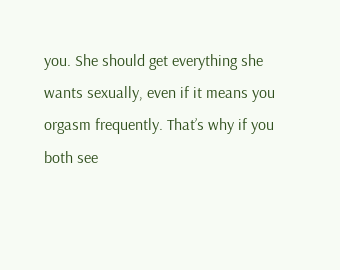you. She should get everything she wants sexually, even if it means you orgasm frequently. That’s why if you both see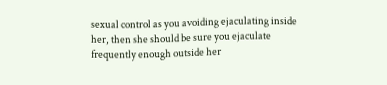sexual control as you avoiding ejaculating inside her, then she should be sure you ejaculate frequently enough outside her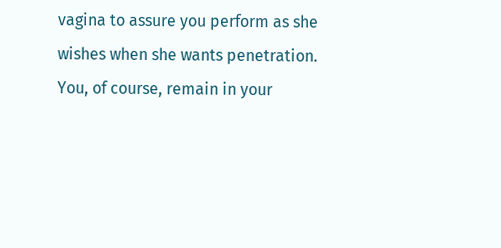vagina to assure you perform as she wishes when she wants penetration. You, of course, remain in your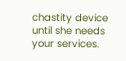chastity device until she needs your services.